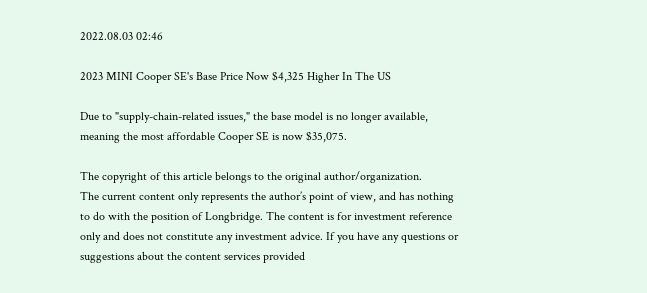2022.08.03 02:46

2023 MINI Cooper SE's Base Price Now $4,325 Higher In The US

Due to "supply-chain-related issues," the base model is no longer available, meaning the most affordable Cooper SE is now $35,075.

The copyright of this article belongs to the original author/organization.
The current content only represents the author’s point of view, and has nothing to do with the position of Longbridge. The content is for investment reference only and does not constitute any investment advice. If you have any questions or suggestions about the content services provided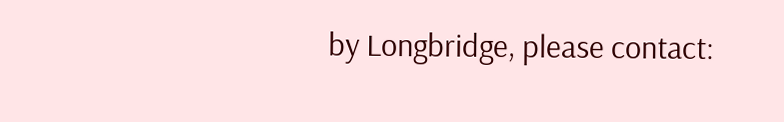by Longbridge, please contact: